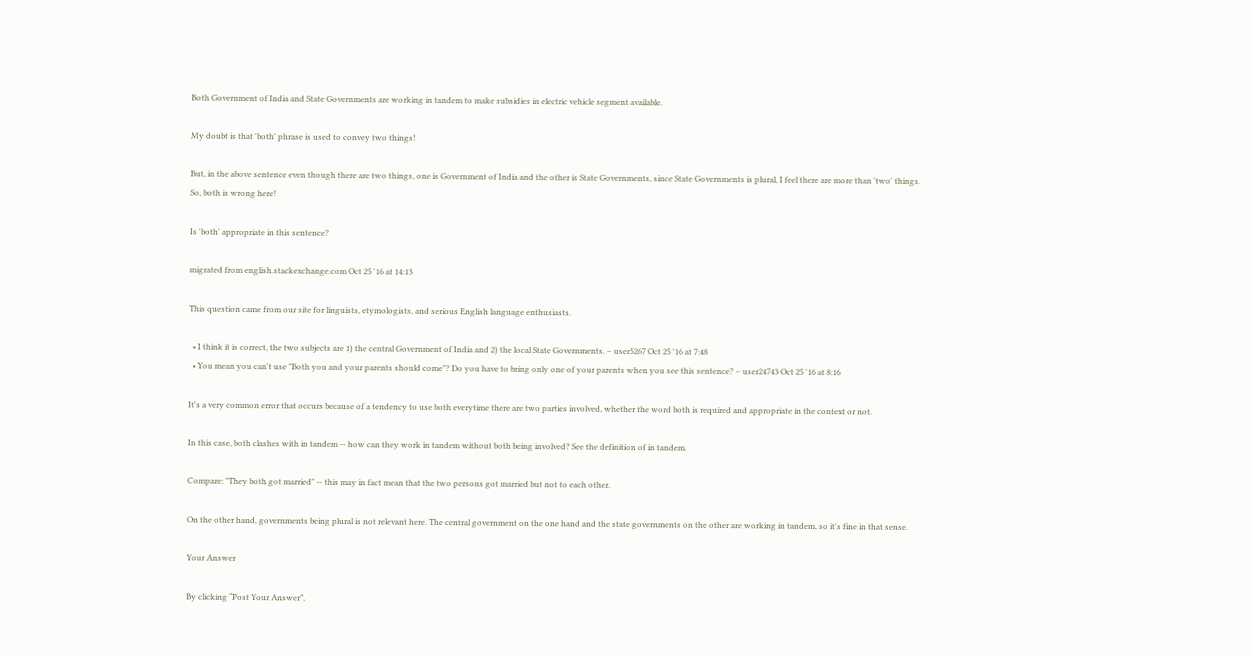Both Government of India and State Governments are working in tandem to make subsidies in electric vehicle segment available.

My doubt is that 'both' phrase is used to convey two things!

But, in the above sentence even though there are two things, one is Government of India and the other is State Governments, since State Governments is plural, I feel there are more than 'two' things. So, both is wrong here!

Is 'both' appropriate in this sentence?

migrated from english.stackexchange.com Oct 25 '16 at 14:13

This question came from our site for linguists, etymologists, and serious English language enthusiasts.

  • I think it is correct, the two subjects are 1) the central Government of India and 2) the local State Governments. – user5267 Oct 25 '16 at 7:48
  • You mean you can't use "Both you and your parents should come"? Do you have to bring only one of your parents when you see this sentence? – user24743 Oct 25 '16 at 8:16

It's a very common error that occurs because of a tendency to use both everytime there are two parties involved, whether the word both is required and appropriate in the context or not.

In this case, both clashes with in tandem -- how can they work in tandem without both being involved? See the definition of in tandem.

Compare: "They both got married" -- this may in fact mean that the two persons got married but not to each other.

On the other hand, governments being plural is not relevant here. The central government on the one hand and the state governments on the other are working in tandem, so it's fine in that sense.

Your Answer

By clicking “Post Your Answer”,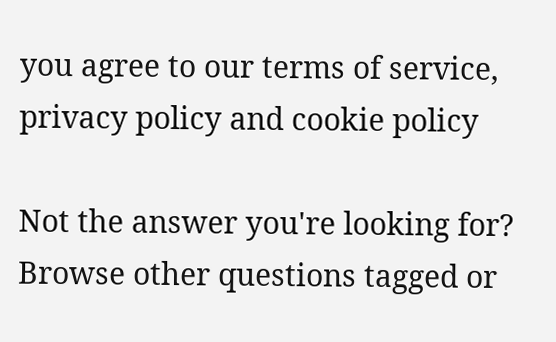you agree to our terms of service, privacy policy and cookie policy

Not the answer you're looking for? Browse other questions tagged or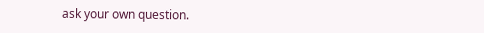ask your own question.